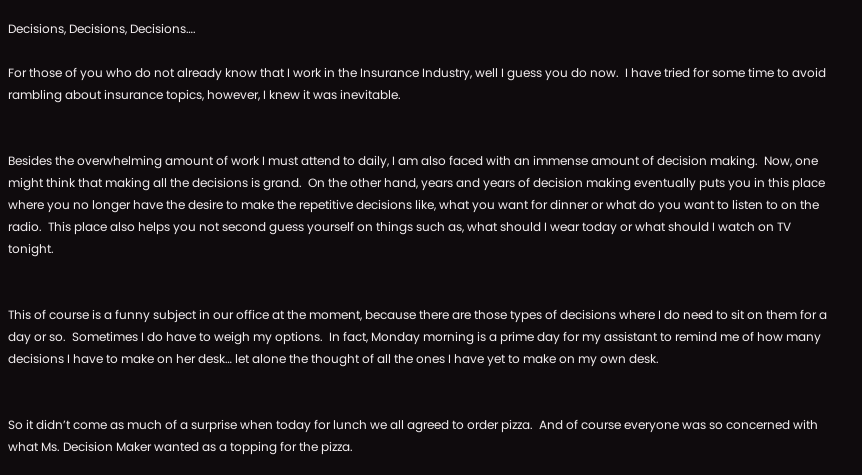Decisions, Decisions, Decisions….

For those of you who do not already know that I work in the Insurance Industry, well I guess you do now.  I have tried for some time to avoid rambling about insurance topics, however, I knew it was inevitable.


Besides the overwhelming amount of work I must attend to daily, I am also faced with an immense amount of decision making.  Now, one might think that making all the decisions is grand.  On the other hand, years and years of decision making eventually puts you in this place where you no longer have the desire to make the repetitive decisions like, what you want for dinner or what do you want to listen to on the radio.  This place also helps you not second guess yourself on things such as, what should I wear today or what should I watch on TV tonight.


This of course is a funny subject in our office at the moment, because there are those types of decisions where I do need to sit on them for a day or so.  Sometimes I do have to weigh my options.  In fact, Monday morning is a prime day for my assistant to remind me of how many decisions I have to make on her desk… let alone the thought of all the ones I have yet to make on my own desk.


So it didn’t come as much of a surprise when today for lunch we all agreed to order pizza.  And of course everyone was so concerned with what Ms. Decision Maker wanted as a topping for the pizza.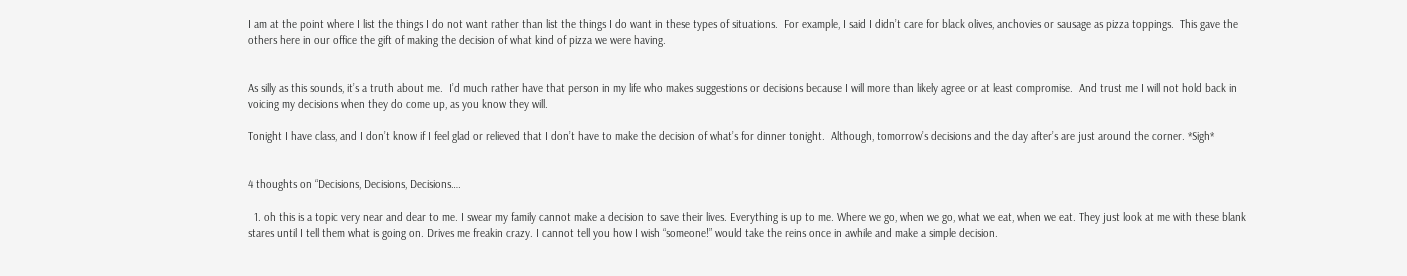I am at the point where I list the things I do not want rather than list the things I do want in these types of situations.  For example, I said I didn’t care for black olives, anchovies or sausage as pizza toppings.  This gave the others here in our office the gift of making the decision of what kind of pizza we were having.


As silly as this sounds, it’s a truth about me.  I’d much rather have that person in my life who makes suggestions or decisions because I will more than likely agree or at least compromise.  And trust me I will not hold back in voicing my decisions when they do come up, as you know they will.

Tonight I have class, and I don’t know if I feel glad or relieved that I don’t have to make the decision of what’s for dinner tonight.  Although, tomorrow’s decisions and the day after’s are just around the corner. *Sigh*


4 thoughts on “Decisions, Decisions, Decisions….

  1. oh this is a topic very near and dear to me. I swear my family cannot make a decision to save their lives. Everything is up to me. Where we go, when we go, what we eat, when we eat. They just look at me with these blank stares until I tell them what is going on. Drives me freakin crazy. I cannot tell you how I wish “someone!” would take the reins once in awhile and make a simple decision.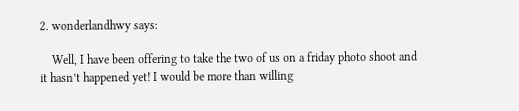2. wonderlandhwy says:

    Well, I have been offering to take the two of us on a friday photo shoot and it hasn’t happened yet! I would be more than willing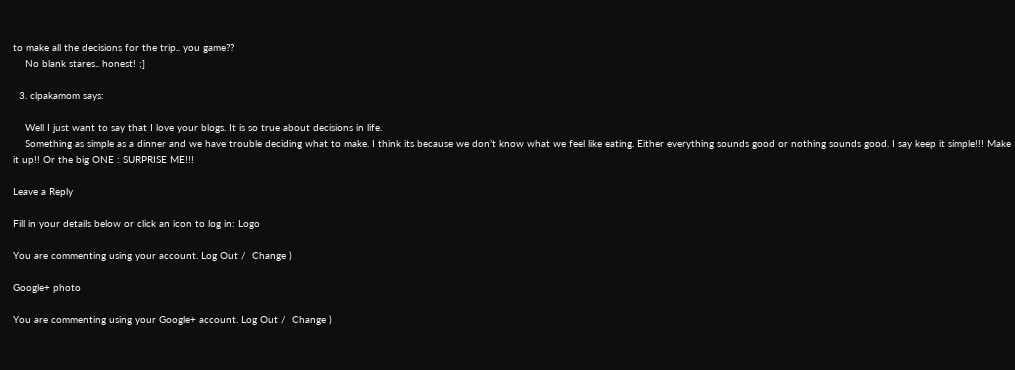to make all the decisions for the trip.. you game??
    No blank stares.. honest! ;]

  3. clpakamom says:

    Well I just want to say that I love your blogs. It is so true about decisions in life.
    Something as simple as a dinner and we have trouble deciding what to make. I think its because we don’t know what we feel like eating. Either everything sounds good or nothing sounds good. I say keep it simple!!! Make it up!! Or the big ONE : SURPRISE ME!!!

Leave a Reply

Fill in your details below or click an icon to log in: Logo

You are commenting using your account. Log Out /  Change )

Google+ photo

You are commenting using your Google+ account. Log Out /  Change )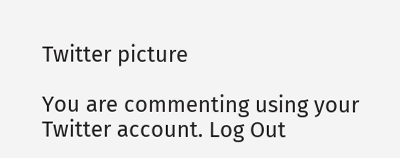Twitter picture

You are commenting using your Twitter account. Log Out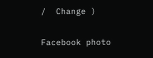/  Change )

Facebook photo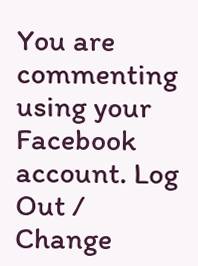You are commenting using your Facebook account. Log Out /  Change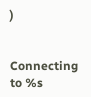)


Connecting to %s